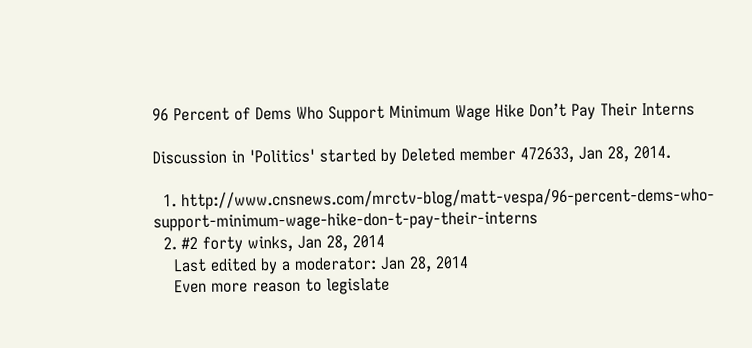96 Percent of Dems Who Support Minimum Wage Hike Don’t Pay Their Interns

Discussion in 'Politics' started by Deleted member 472633, Jan 28, 2014.

  1. http://www.cnsnews.com/mrctv-blog/matt-vespa/96-percent-dems-who-support-minimum-wage-hike-don-t-pay-their-interns
  2. #2 forty winks, Jan 28, 2014
    Last edited by a moderator: Jan 28, 2014
    Even more reason to legislate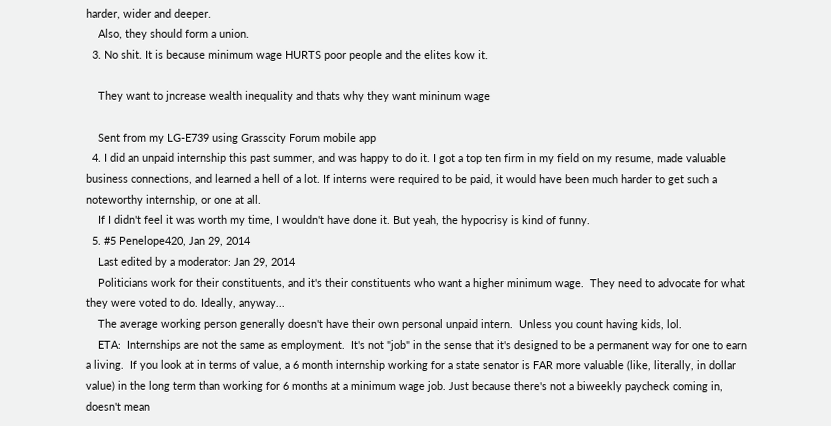harder, wider and deeper.
    Also, they should form a union.
  3. No shit. It is because minimum wage HURTS poor people and the elites kow it.

    They want to jncrease wealth inequality and thats why they want mininum wage

    Sent from my LG-E739 using Grasscity Forum mobile app
  4. I did an unpaid internship this past summer, and was happy to do it. I got a top ten firm in my field on my resume, made valuable business connections, and learned a hell of a lot. If interns were required to be paid, it would have been much harder to get such a noteworthy internship, or one at all.
    If I didn't feel it was worth my time, I wouldn't have done it. But yeah, the hypocrisy is kind of funny.
  5. #5 Penelope420, Jan 29, 2014
    Last edited by a moderator: Jan 29, 2014
    Politicians work for their constituents, and it's their constituents who want a higher minimum wage.  They need to advocate for what they were voted to do. Ideally, anyway...
    The average working person generally doesn't have their own personal unpaid intern.  Unless you count having kids, lol.
    ETA:  Internships are not the same as employment.  It's not "job" in the sense that it's designed to be a permanent way for one to earn a living.  If you look at in terms of value, a 6 month internship working for a state senator is FAR more valuable (like, literally, in dollar value) in the long term than working for 6 months at a minimum wage job. Just because there's not a biweekly paycheck coming in, doesn't mean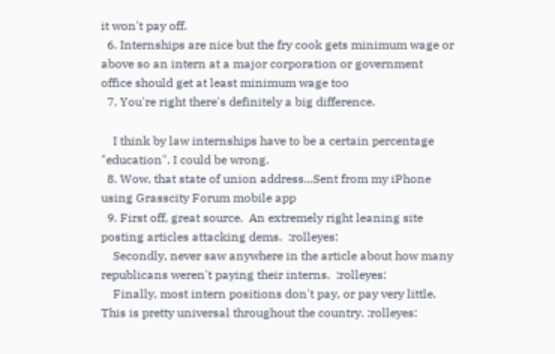it won't pay off.
  6. Internships are nice but the fry cook gets minimum wage or above so an intern at a major corporation or government office should get at least minimum wage too
  7. You're right there's definitely a big difference.

    I think by law internships have to be a certain percentage "education". I could be wrong.
  8. Wow, that state of union address...Sent from my iPhone using Grasscity Forum mobile app
  9. First off, great source.  An extremely right leaning site posting articles attacking dems.  :rolleyes:
    Secondly, never saw anywhere in the article about how many republicans weren't paying their interns.  :rolleyes:
    Finally, most intern positions don't pay, or pay very little.  This is pretty universal throughout the country. :rolleyes: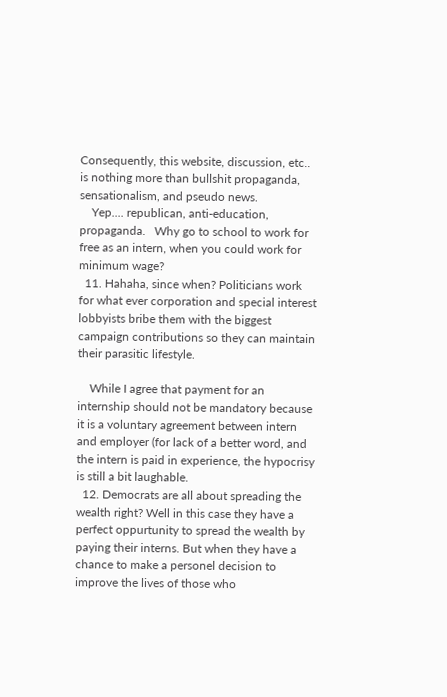Consequently, this website, discussion, etc.. is nothing more than bullshit propaganda, sensationalism, and pseudo news.
    Yep.... republican, anti-education, propaganda.   Why go to school to work for free as an intern, when you could work for minimum wage?
  11. Hahaha, since when? Politicians work for what ever corporation and special interest lobbyists bribe them with the biggest campaign contributions so they can maintain their parasitic lifestyle.

    While I agree that payment for an internship should not be mandatory because it is a voluntary agreement between intern and employer (for lack of a better word, and the intern is paid in experience, the hypocrisy is still a bit laughable.
  12. Democrats are all about spreading the wealth right? Well in this case they have a perfect oppurtunity to spread the wealth by paying their interns. But when they have a chance to make a personel decision to improve the lives of those who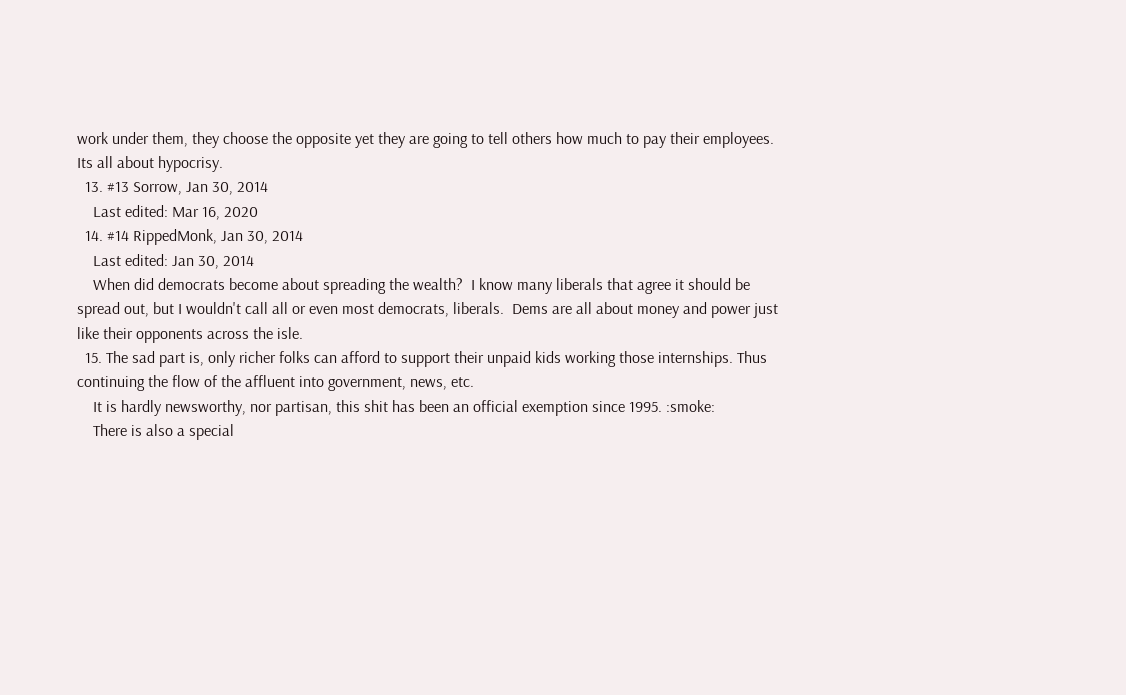work under them, they choose the opposite yet they are going to tell others how much to pay their employees. Its all about hypocrisy.
  13. #13 Sorrow, Jan 30, 2014
    Last edited: Mar 16, 2020
  14. #14 RippedMonk, Jan 30, 2014
    Last edited: Jan 30, 2014
    When did democrats become about spreading the wealth?  I know many liberals that agree it should be spread out, but I wouldn't call all or even most democrats, liberals.  Dems are all about money and power just like their opponents across the isle.
  15. The sad part is, only richer folks can afford to support their unpaid kids working those internships. Thus continuing the flow of the affluent into government, news, etc.
    It is hardly newsworthy, nor partisan, this shit has been an official exemption since 1995. :smoke:
    There is also a special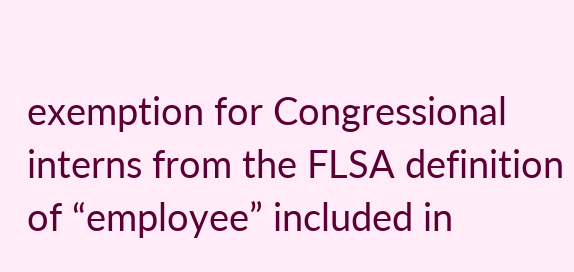exemption for Congressional interns from the FLSA definition of “employee” included in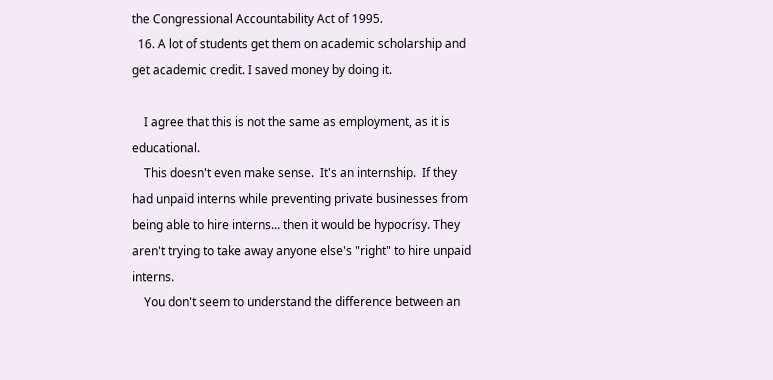the Congressional Accountability Act of 1995.
  16. A lot of students get them on academic scholarship and get academic credit. I saved money by doing it.

    I agree that this is not the same as employment, as it is educational.
    This doesn't even make sense.  It's an internship.  If they had unpaid interns while preventing private businesses from being able to hire interns... then it would be hypocrisy. They aren't trying to take away anyone else's "right" to hire unpaid interns.
    You don't seem to understand the difference between an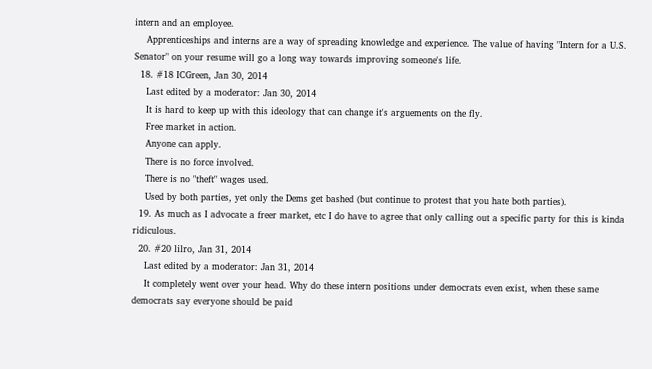intern and an employee.
    Apprenticeships and interns are a way of spreading knowledge and experience. The value of having "Intern for a U.S. Senator" on your resume will go a long way towards improving someone's life.
  18. #18 ICGreen, Jan 30, 2014
    Last edited by a moderator: Jan 30, 2014
    It is hard to keep up with this ideology that can change it's arguements on the fly.
    Free market in action.
    Anyone can apply.
    There is no force involved.
    There is no "theft" wages used.
    Used by both parties, yet only the Dems get bashed (but continue to protest that you hate both parties).
  19. As much as I advocate a freer market, etc I do have to agree that only calling out a specific party for this is kinda ridiculous.
  20. #20 lilro, Jan 31, 2014
    Last edited by a moderator: Jan 31, 2014
    It completely went over your head. Why do these intern positions under democrats even exist, when these same democrats say everyone should be paid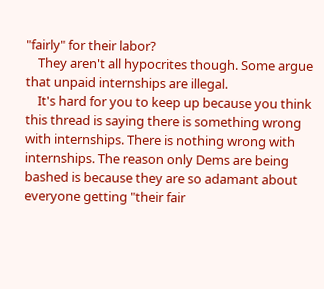"fairly" for their labor?
    They aren't all hypocrites though. Some argue that unpaid internships are illegal.
    It's hard for you to keep up because you think this thread is saying there is something wrong with internships. There is nothing wrong with internships. The reason only Dems are being bashed is because they are so adamant about everyone getting "their fair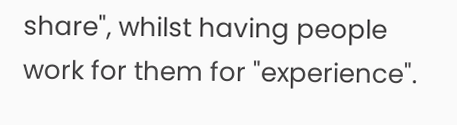share", whilst having people work for them for "experience".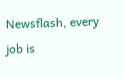Newsflash, every job is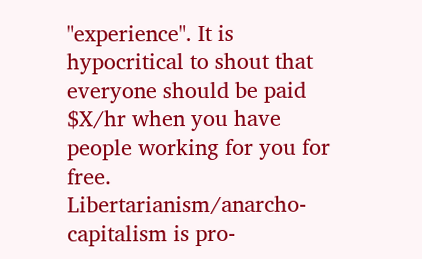"experience". It is hypocritical to shout that everyone should be paid $X/hr when you have people working for you for free. Libertarianism/anarcho-capitalism is pro-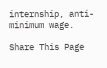internship, anti-minimum wage.

Share This Page